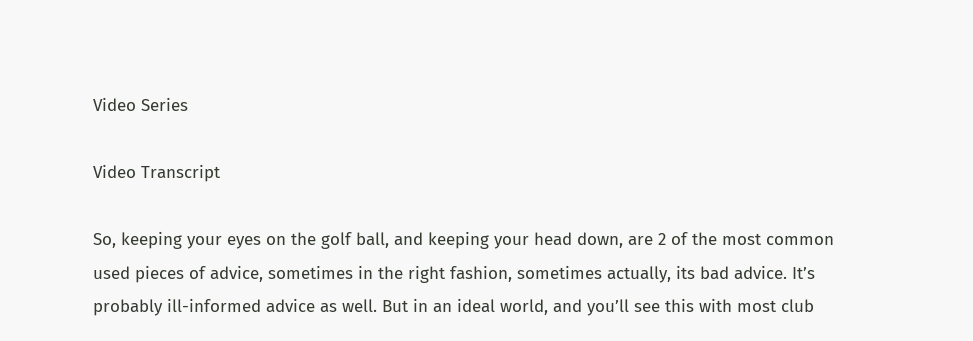Video Series

Video Transcript

So, keeping your eyes on the golf ball, and keeping your head down, are 2 of the most common used pieces of advice, sometimes in the right fashion, sometimes actually, its bad advice. It’s probably ill-informed advice as well. But in an ideal world, and you’ll see this with most club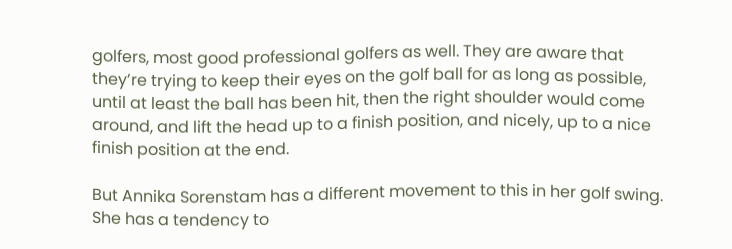golfers, most good professional golfers as well. They are aware that they’re trying to keep their eyes on the golf ball for as long as possible, until at least the ball has been hit, then the right shoulder would come around, and lift the head up to a finish position, and nicely, up to a nice finish position at the end.

But Annika Sorenstam has a different movement to this in her golf swing. She has a tendency to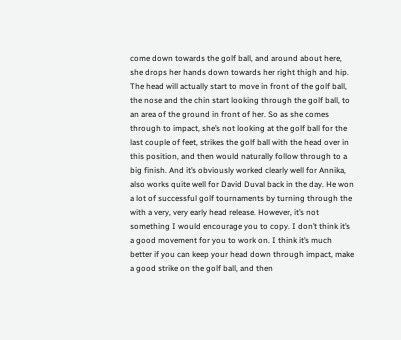come down towards the golf ball, and around about here, she drops her hands down towards her right thigh and hip. The head will actually start to move in front of the golf ball, the nose and the chin start looking through the golf ball, to an area of the ground in front of her. So as she comes through to impact, she’s not looking at the golf ball for the last couple of feet, strikes the golf ball with the head over in this position, and then would naturally follow through to a big finish. And it’s obviously worked clearly well for Annika, also works quite well for David Duval back in the day. He won a lot of successful golf tournaments by turning through the with a very, very early head release. However, it’s not something I would encourage you to copy. I don’t think it’s a good movement for you to work on. I think it’s much better if you can keep your head down through impact, make a good strike on the golf ball, and then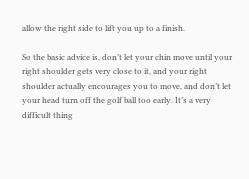allow the right side to lift you up to a finish.

So the basic advice is, don’t let your chin move until your right shoulder gets very close to it, and your right shoulder actually encourages you to move, and don’t let your head turn off the golf ball too early. It’s a very difficult thing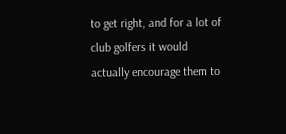to get right, and for a lot of club golfers it would actually encourage them to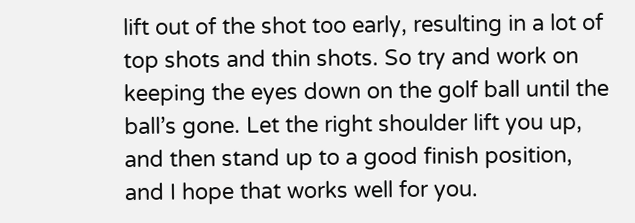lift out of the shot too early, resulting in a lot of top shots and thin shots. So try and work on keeping the eyes down on the golf ball until the ball’s gone. Let the right shoulder lift you up, and then stand up to a good finish position, and I hope that works well for you.